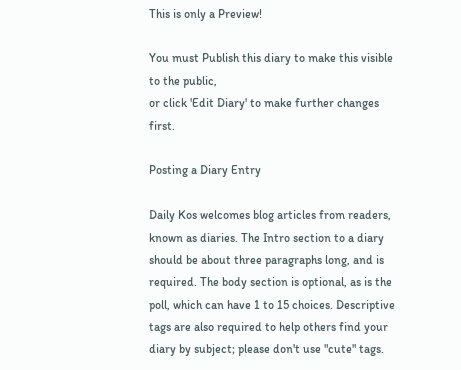This is only a Preview!

You must Publish this diary to make this visible to the public,
or click 'Edit Diary' to make further changes first.

Posting a Diary Entry

Daily Kos welcomes blog articles from readers, known as diaries. The Intro section to a diary should be about three paragraphs long, and is required. The body section is optional, as is the poll, which can have 1 to 15 choices. Descriptive tags are also required to help others find your diary by subject; please don't use "cute" tags.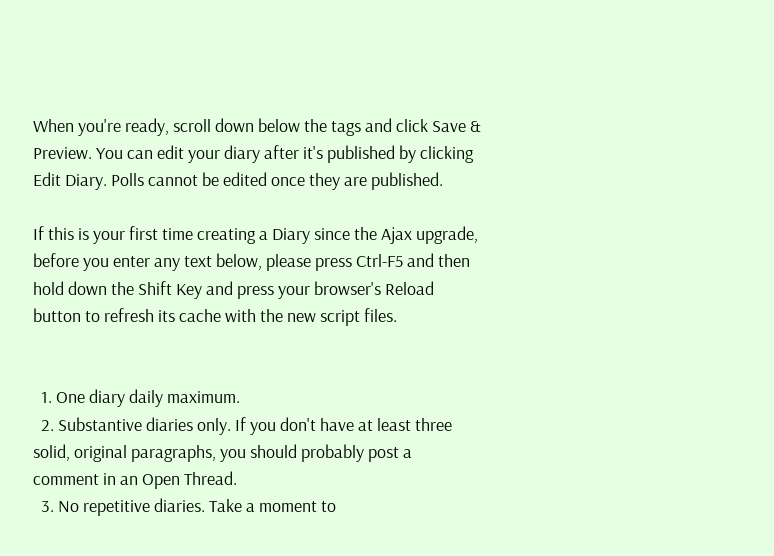When you're ready, scroll down below the tags and click Save & Preview. You can edit your diary after it's published by clicking Edit Diary. Polls cannot be edited once they are published.

If this is your first time creating a Diary since the Ajax upgrade, before you enter any text below, please press Ctrl-F5 and then hold down the Shift Key and press your browser's Reload button to refresh its cache with the new script files.


  1. One diary daily maximum.
  2. Substantive diaries only. If you don't have at least three solid, original paragraphs, you should probably post a comment in an Open Thread.
  3. No repetitive diaries. Take a moment to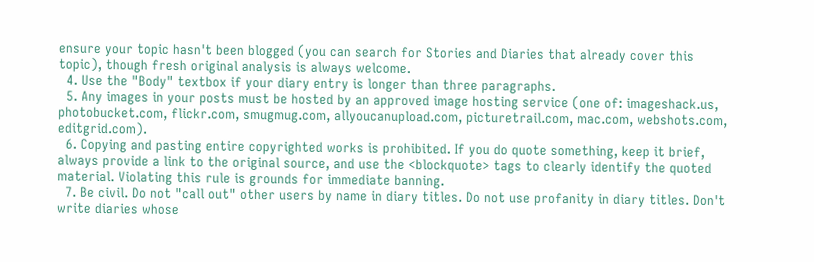ensure your topic hasn't been blogged (you can search for Stories and Diaries that already cover this topic), though fresh original analysis is always welcome.
  4. Use the "Body" textbox if your diary entry is longer than three paragraphs.
  5. Any images in your posts must be hosted by an approved image hosting service (one of: imageshack.us, photobucket.com, flickr.com, smugmug.com, allyoucanupload.com, picturetrail.com, mac.com, webshots.com, editgrid.com).
  6. Copying and pasting entire copyrighted works is prohibited. If you do quote something, keep it brief, always provide a link to the original source, and use the <blockquote> tags to clearly identify the quoted material. Violating this rule is grounds for immediate banning.
  7. Be civil. Do not "call out" other users by name in diary titles. Do not use profanity in diary titles. Don't write diaries whose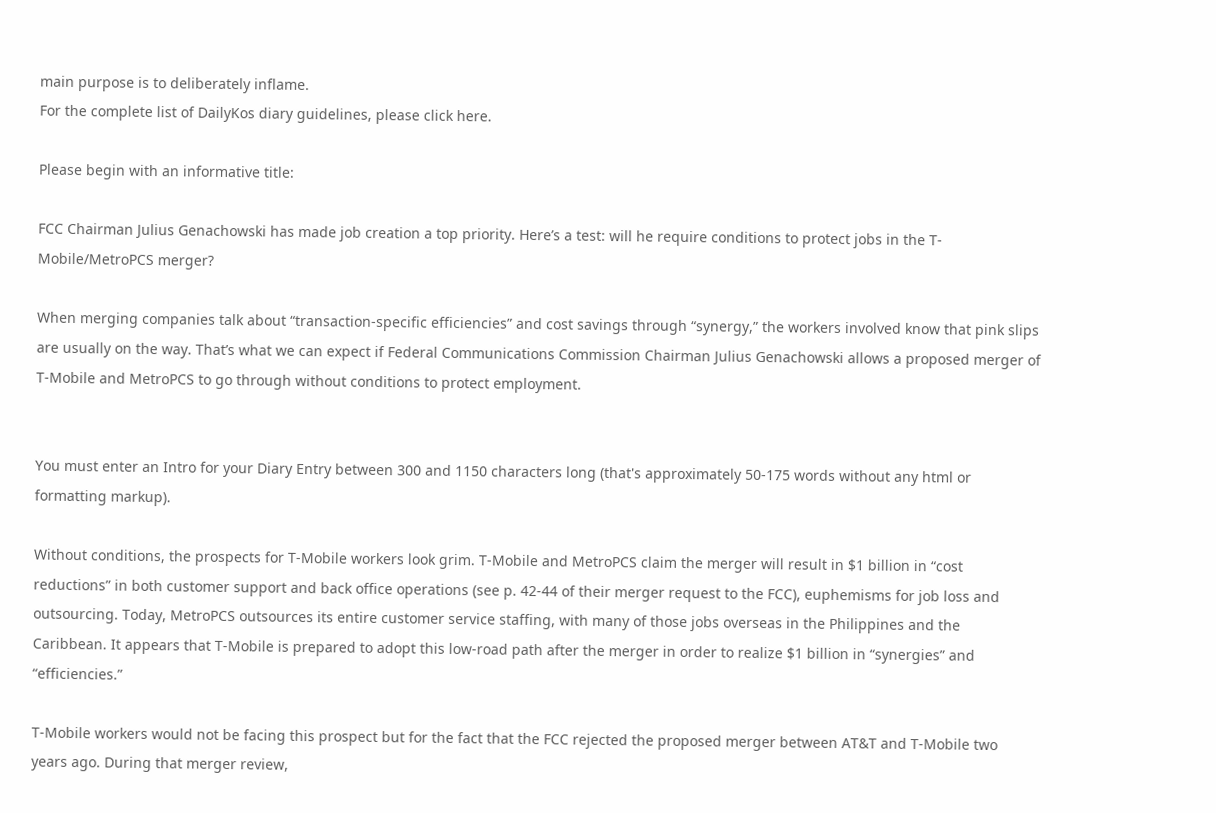main purpose is to deliberately inflame.
For the complete list of DailyKos diary guidelines, please click here.

Please begin with an informative title:

FCC Chairman Julius Genachowski has made job creation a top priority. Here’s a test: will he require conditions to protect jobs in the T-Mobile/MetroPCS merger?

When merging companies talk about “transaction-specific efficiencies” and cost savings through “synergy,” the workers involved know that pink slips are usually on the way. That’s what we can expect if Federal Communications Commission Chairman Julius Genachowski allows a proposed merger of T-Mobile and MetroPCS to go through without conditions to protect employment.


You must enter an Intro for your Diary Entry between 300 and 1150 characters long (that's approximately 50-175 words without any html or formatting markup).

Without conditions, the prospects for T-Mobile workers look grim. T-Mobile and MetroPCS claim the merger will result in $1 billion in “cost reductions” in both customer support and back office operations (see p. 42-44 of their merger request to the FCC), euphemisms for job loss and outsourcing. Today, MetroPCS outsources its entire customer service staffing, with many of those jobs overseas in the Philippines and the Caribbean. It appears that T-Mobile is prepared to adopt this low-road path after the merger in order to realize $1 billion in “synergies” and “efficiencies.”

T-Mobile workers would not be facing this prospect but for the fact that the FCC rejected the proposed merger between AT&T and T-Mobile two years ago. During that merger review,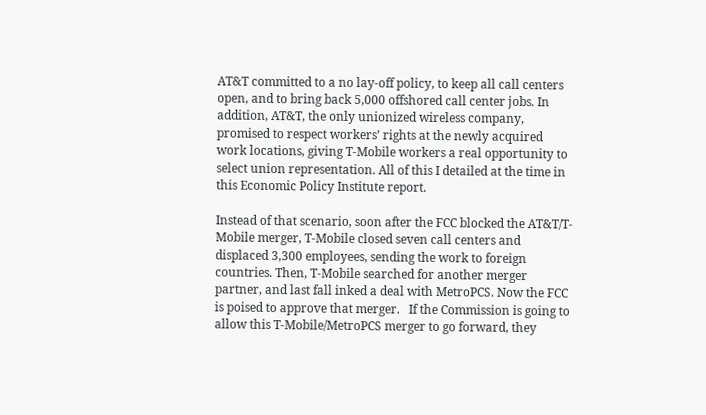AT&T committed to a no lay-off policy, to keep all call centers open, and to bring back 5,000 offshored call center jobs. In addition, AT&T, the only unionized wireless company, promised to respect workers’ rights at the newly acquired work locations, giving T-Mobile workers a real opportunity to select union representation. All of this I detailed at the time in this Economic Policy Institute report.

Instead of that scenario, soon after the FCC blocked the AT&T/T-Mobile merger, T-Mobile closed seven call centers and displaced 3,300 employees, sending the work to foreign countries. Then, T-Mobile searched for another merger partner, and last fall inked a deal with MetroPCS. Now the FCC is poised to approve that merger.   If the Commission is going to allow this T-Mobile/MetroPCS merger to go forward, they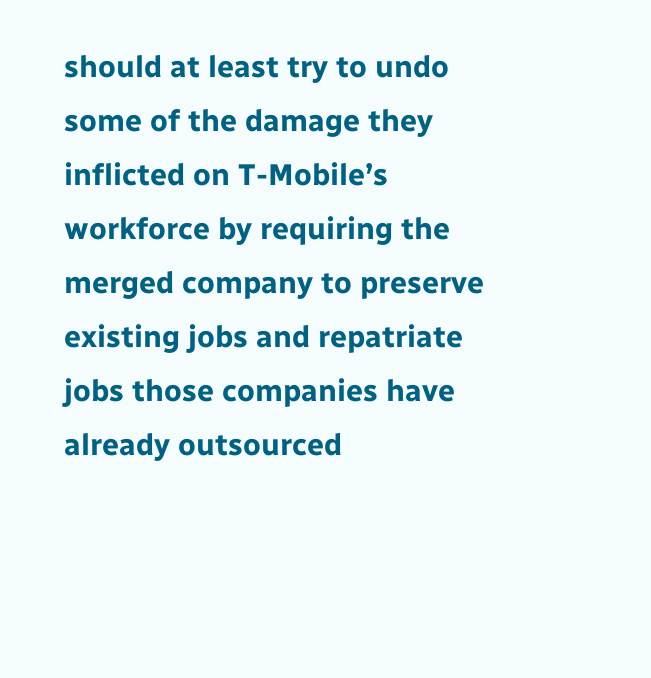should at least try to undo some of the damage they inflicted on T-Mobile’s workforce by requiring the merged company to preserve existing jobs and repatriate jobs those companies have already outsourced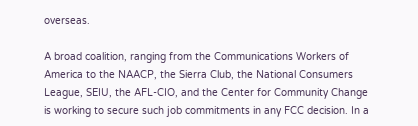overseas.

A broad coalition, ranging from the Communications Workers of America to the NAACP, the Sierra Club, the National Consumers League, SEIU, the AFL-CIO, and the Center for Community Change is working to secure such job commitments in any FCC decision. In a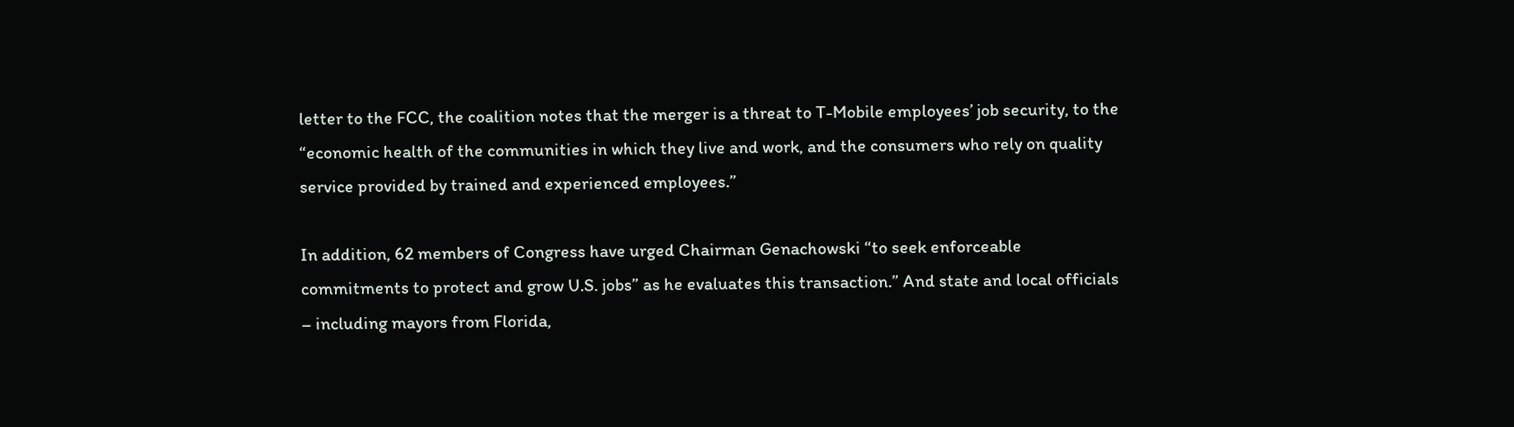letter to the FCC, the coalition notes that the merger is a threat to T-Mobile employees’ job security, to the “economic health of the communities in which they live and work, and the consumers who rely on quality service provided by trained and experienced employees.”

In addition, 62 members of Congress have urged Chairman Genachowski “to seek enforceable commitments to protect and grow U.S. jobs” as he evaluates this transaction.” And state and local officials – including mayors from Florida,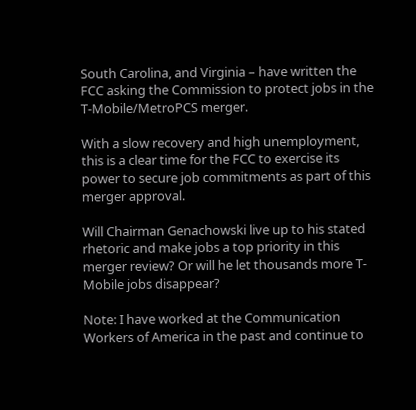South Carolina, and Virginia – have written the FCC asking the Commission to protect jobs in the T-Mobile/MetroPCS merger.

With a slow recovery and high unemployment, this is a clear time for the FCC to exercise its power to secure job commitments as part of this merger approval.

Will Chairman Genachowski live up to his stated rhetoric and make jobs a top priority in this merger review? Or will he let thousands more T-Mobile jobs disappear?

Note: I have worked at the Communication Workers of America in the past and continue to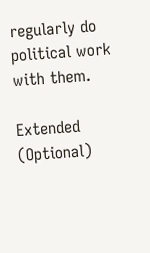regularly do political work with them.

Extended (Optional)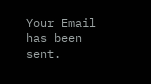Your Email has been sent.